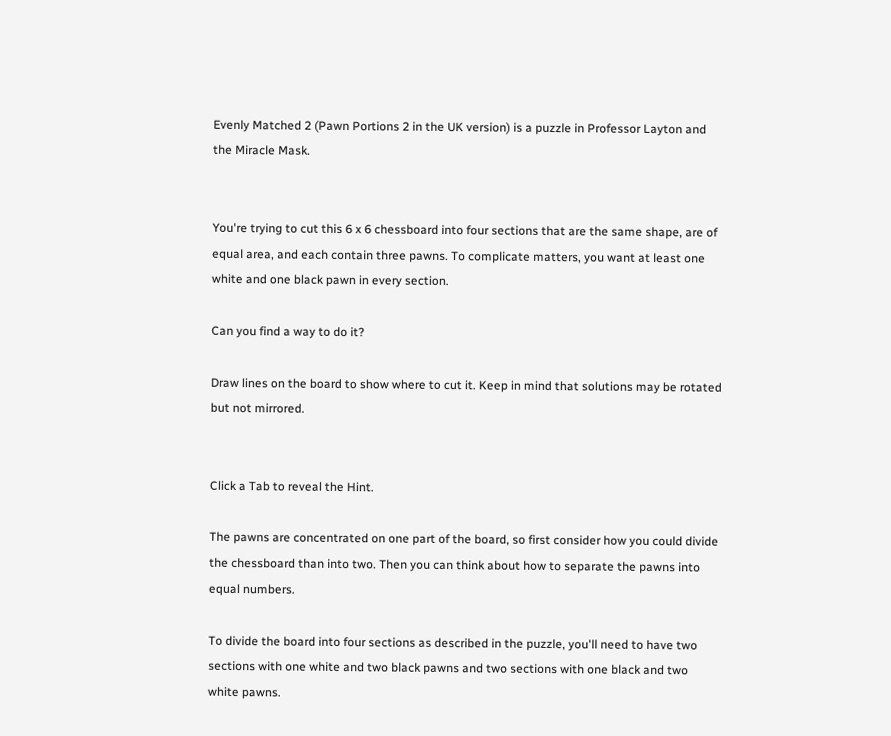Evenly Matched 2 (Pawn Portions 2 in the UK version) is a puzzle in Professor Layton and the Miracle Mask.


You're trying to cut this 6 x 6 chessboard into four sections that are the same shape, are of equal area, and each contain three pawns. To complicate matters, you want at least one white and one black pawn in every section.

Can you find a way to do it?

Draw lines on the board to show where to cut it. Keep in mind that solutions may be rotated but not mirrored.


Click a Tab to reveal the Hint.

The pawns are concentrated on one part of the board, so first consider how you could divide the chessboard than into two. Then you can think about how to separate the pawns into equal numbers.

To divide the board into four sections as described in the puzzle, you'll need to have two sections with one white and two black pawns and two sections with one black and two white pawns.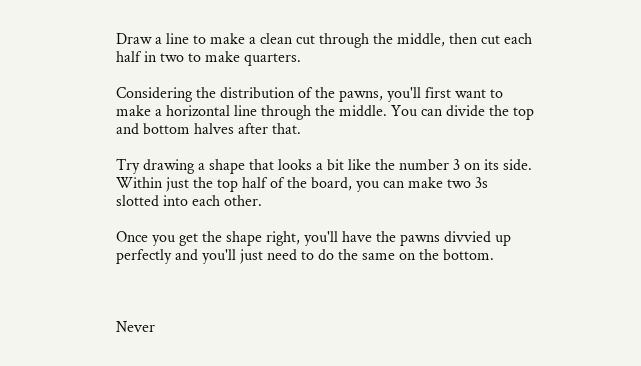Draw a line to make a clean cut through the middle, then cut each half in two to make quarters.

Considering the distribution of the pawns, you'll first want to make a horizontal line through the middle. You can divide the top and bottom halves after that.

Try drawing a shape that looks a bit like the number 3 on its side. Within just the top half of the board, you can make two 3s slotted into each other.

Once you get the shape right, you'll have the pawns divvied up perfectly and you'll just need to do the same on the bottom.



Never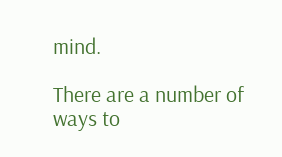mind.

There are a number of ways to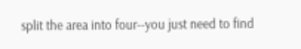split the area into four--you just need to find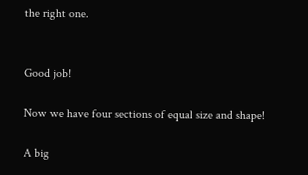the right one.


Good job!

Now we have four sections of equal size and shape!

A big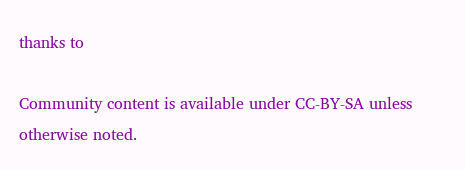thanks to

Community content is available under CC-BY-SA unless otherwise noted.